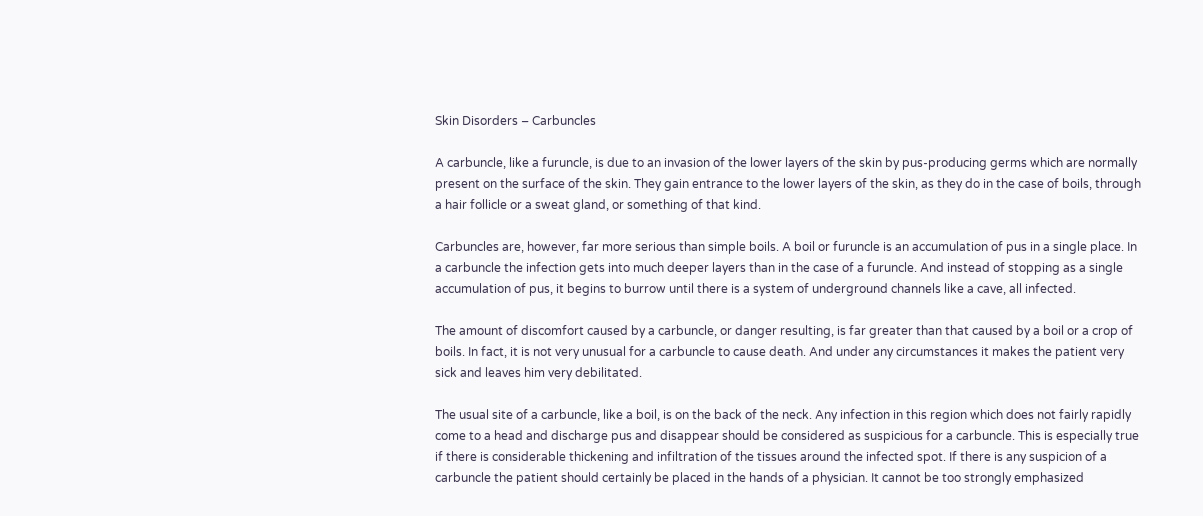Skin Disorders – Carbuncles

A carbuncle, like a furuncle, is due to an invasion of the lower layers of the skin by pus-producing germs which are normally present on the surface of the skin. They gain entrance to the lower layers of the skin, as they do in the case of boils, through a hair follicle or a sweat gland, or something of that kind.

Carbuncles are, however, far more serious than simple boils. A boil or furuncle is an accumulation of pus in a single place. In a carbuncle the infection gets into much deeper layers than in the case of a furuncle. And instead of stopping as a single accumulation of pus, it begins to burrow until there is a system of underground channels like a cave, all infected.

The amount of discomfort caused by a carbuncle, or danger resulting, is far greater than that caused by a boil or a crop of boils. In fact, it is not very unusual for a carbuncle to cause death. And under any circumstances it makes the patient very sick and leaves him very debilitated.

The usual site of a carbuncle, like a boil, is on the back of the neck. Any infection in this region which does not fairly rapidly come to a head and discharge pus and disappear should be considered as suspicious for a carbuncle. This is especially true if there is considerable thickening and infiltration of the tissues around the infected spot. If there is any suspicion of a carbuncle the patient should certainly be placed in the hands of a physician. It cannot be too strongly emphasized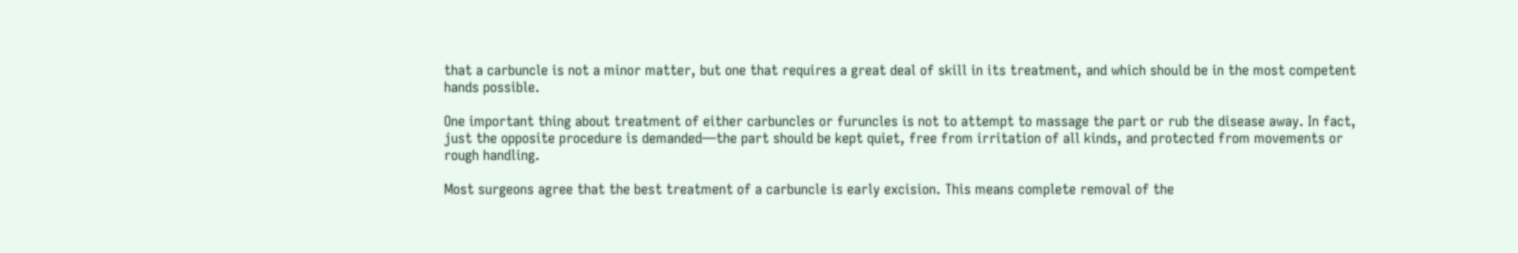that a carbuncle is not a minor matter, but one that requires a great deal of skill in its treatment, and which should be in the most competent hands possible.

One important thing about treatment of either carbuncles or furuncles is not to attempt to massage the part or rub the disease away. In fact, just the opposite procedure is demanded—the part should be kept quiet, free from irritation of all kinds, and protected from movements or rough handling.

Most surgeons agree that the best treatment of a carbuncle is early excision. This means complete removal of the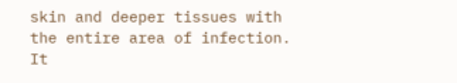skin and deeper tissues with the entire area of infection. It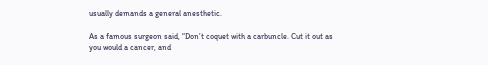usually demands a general anesthetic.

As a famous surgeon said, “Don’t coquet with a carbuncle. Cut it out as you would a cancer, and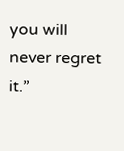you will never regret it.”